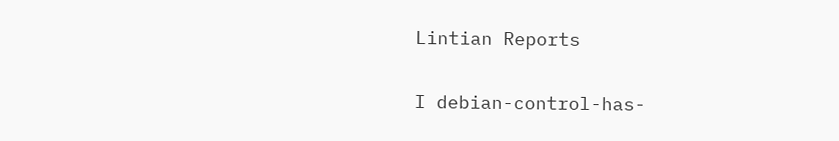Lintian Reports

I debian-control-has-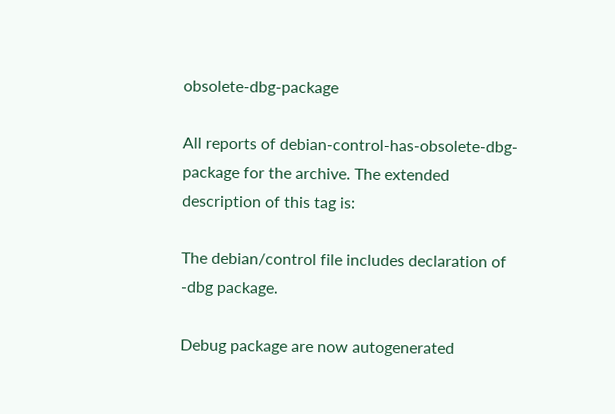obsolete-dbg-package

All reports of debian-control-has-obsolete-dbg-package for the archive. The extended description of this tag is:

The debian/control file includes declaration of -dbg package.

Debug package are now autogenerated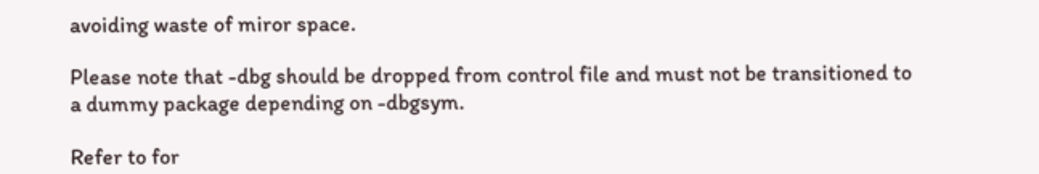avoiding waste of miror space.

Please note that -dbg should be dropped from control file and must not be transitioned to a dummy package depending on -dbgsym.

Refer to for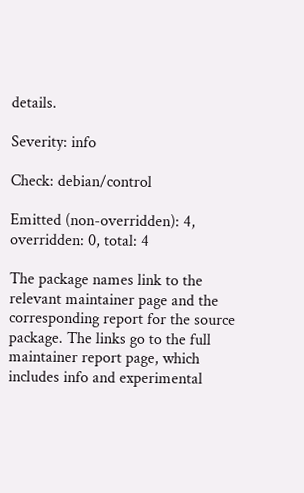details.

Severity: info

Check: debian/control

Emitted (non-overridden): 4, overridden: 0, total: 4

The package names link to the relevant maintainer page and the corresponding report for the source package. The links go to the full maintainer report page, which includes info and experimental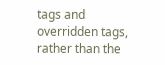tags and overridden tags, rather than the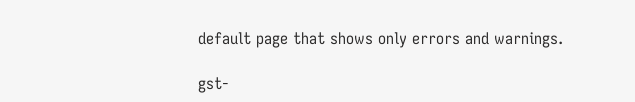default page that shows only errors and warnings.

gst-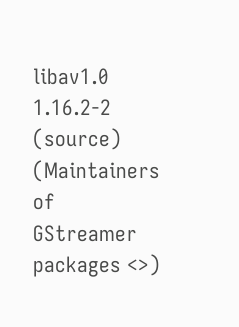libav1.0 1.16.2-2 (source) (Maintainers of GStreamer packages <>)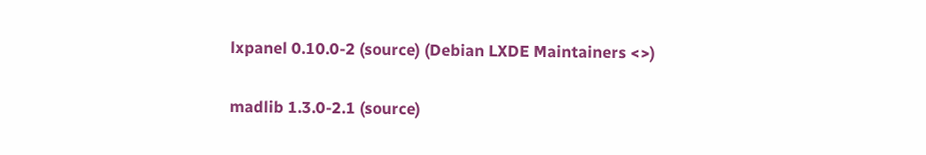lxpanel 0.10.0-2 (source) (Debian LXDE Maintainers <>)

madlib 1.3.0-2.1 (source)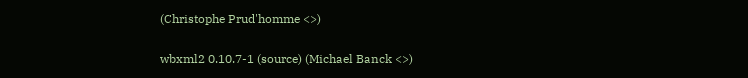(Christophe Prud'homme <>)

wbxml2 0.10.7-1 (source) (Michael Banck <>)